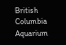British Columbia Aquarium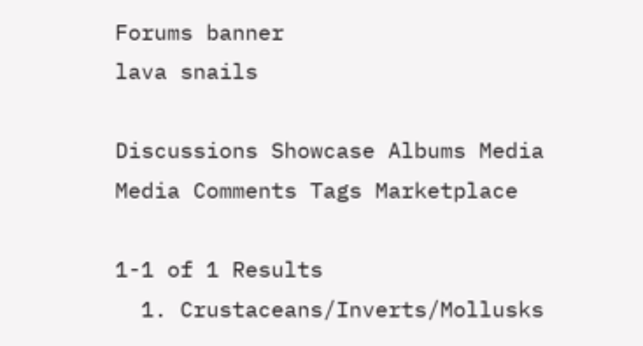Forums banner
lava snails

Discussions Showcase Albums Media Media Comments Tags Marketplace

1-1 of 1 Results
  1. Crustaceans/Inverts/Mollusks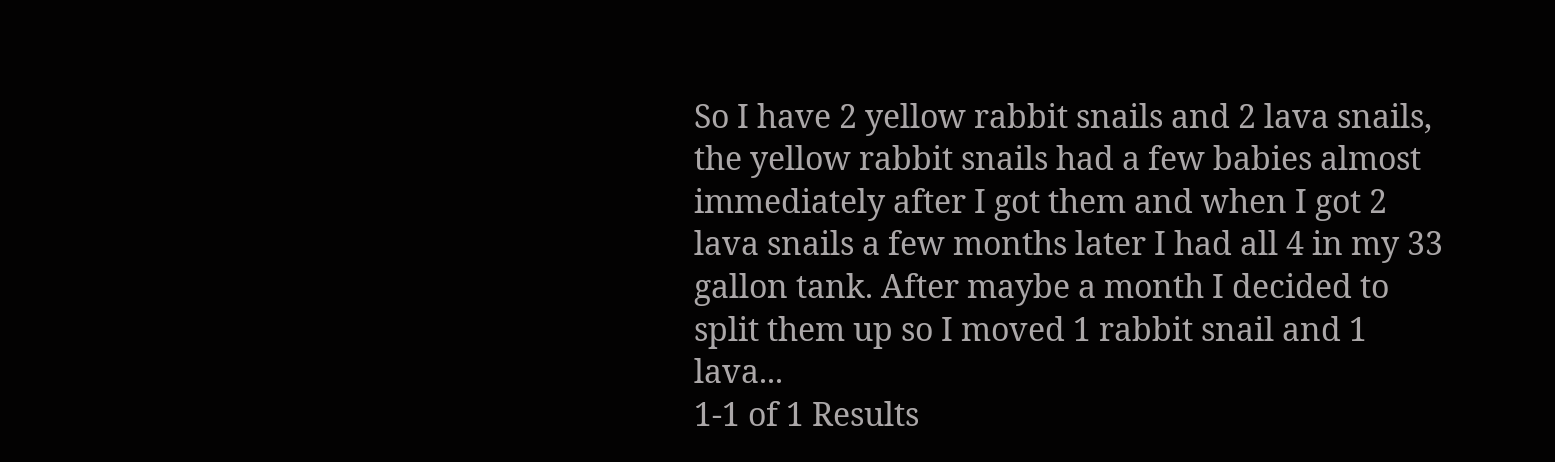So I have 2 yellow rabbit snails and 2 lava snails, the yellow rabbit snails had a few babies almost immediately after I got them and when I got 2 lava snails a few months later I had all 4 in my 33 gallon tank. After maybe a month I decided to split them up so I moved 1 rabbit snail and 1 lava...
1-1 of 1 Results